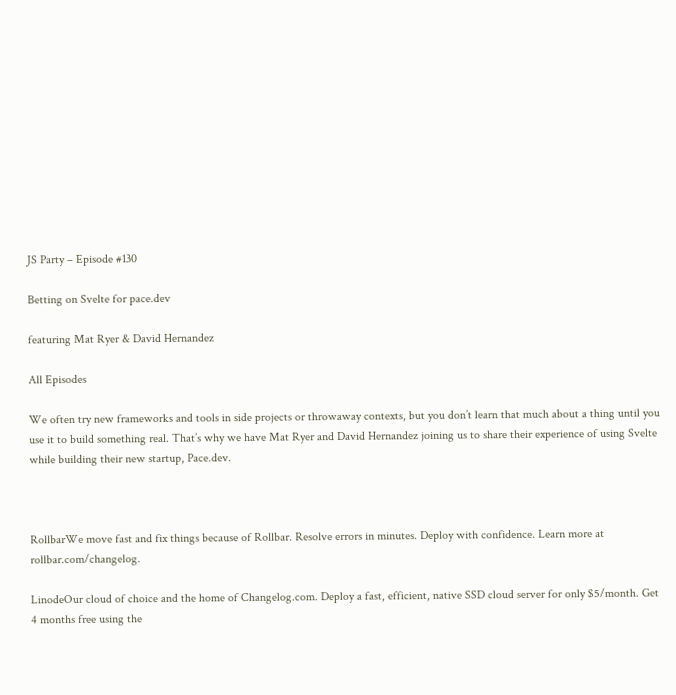JS Party – Episode #130

Betting on Svelte for pace.dev

featuring Mat Ryer & David Hernandez

All Episodes

We often try new frameworks and tools in side projects or throwaway contexts, but you don’t learn that much about a thing until you use it to build something real. That’s why we have Mat Ryer and David Hernandez joining us to share their experience of using Svelte while building their new startup, Pace.dev.



RollbarWe move fast and fix things because of Rollbar. Resolve errors in minutes. Deploy with confidence. Learn more at rollbar.com/changelog.

LinodeOur cloud of choice and the home of Changelog.com. Deploy a fast, efficient, native SSD cloud server for only $5/month. Get 4 months free using the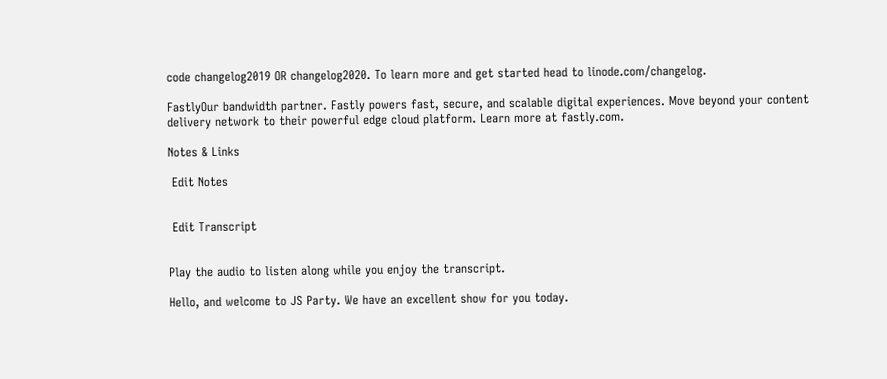code changelog2019 OR changelog2020. To learn more and get started head to linode.com/changelog.

FastlyOur bandwidth partner. Fastly powers fast, secure, and scalable digital experiences. Move beyond your content delivery network to their powerful edge cloud platform. Learn more at fastly.com.

Notes & Links

 Edit Notes


 Edit Transcript


Play the audio to listen along while you enjoy the transcript.

Hello, and welcome to JS Party. We have an excellent show for you today.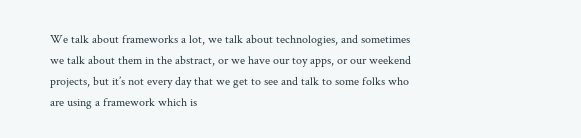We talk about frameworks a lot, we talk about technologies, and sometimes we talk about them in the abstract, or we have our toy apps, or our weekend projects, but it’s not every day that we get to see and talk to some folks who are using a framework which is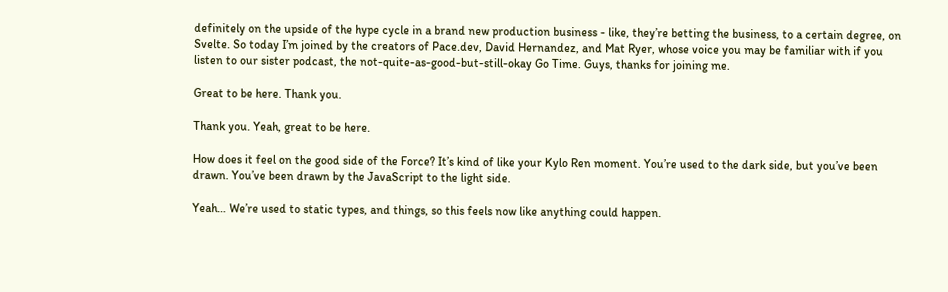definitely on the upside of the hype cycle in a brand new production business - like, they’re betting the business, to a certain degree, on Svelte. So today I’m joined by the creators of Pace.dev, David Hernandez, and Mat Ryer, whose voice you may be familiar with if you listen to our sister podcast, the not-quite-as-good-but-still-okay Go Time. Guys, thanks for joining me.

Great to be here. Thank you.

Thank you. Yeah, great to be here.

How does it feel on the good side of the Force? It’s kind of like your Kylo Ren moment. You’re used to the dark side, but you’ve been drawn. You’ve been drawn by the JavaScript to the light side.

Yeah… We’re used to static types, and things, so this feels now like anything could happen.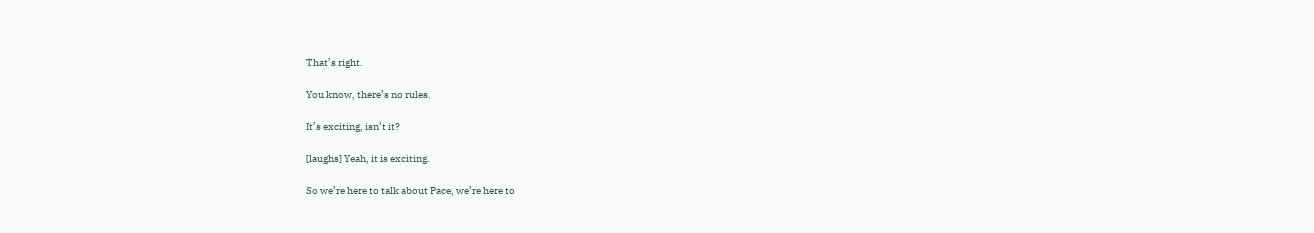That’s right.

You know, there’s no rules.

It’s exciting, isn’t it?

[laughs] Yeah, it is exciting.

So we’re here to talk about Pace, we’re here to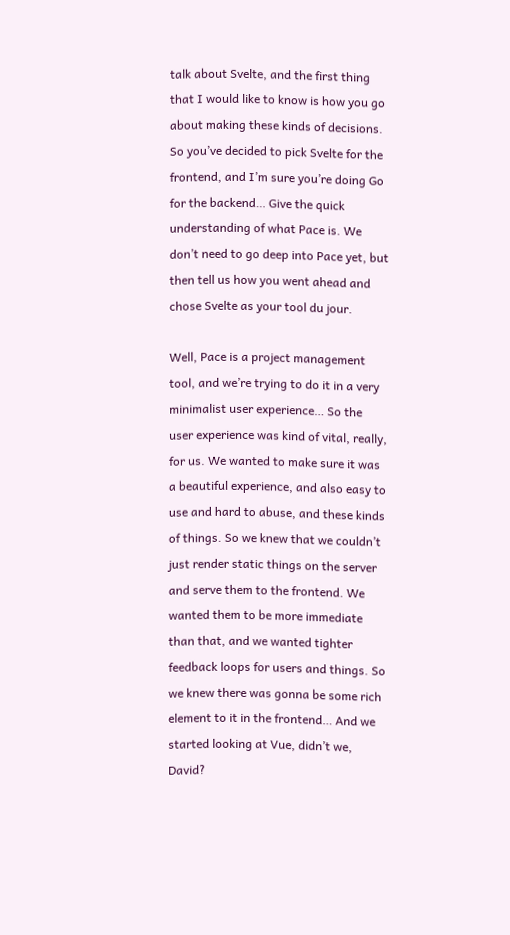talk about Svelte, and the first thing that I would like to know is how you go about making these kinds of decisions. So you’ve decided to pick Svelte for the frontend, and I’m sure you’re doing Go for the backend… Give the quick understanding of what Pace is. We don’t need to go deep into Pace yet, but then tell us how you went ahead and chose Svelte as your tool du jour.

Well, Pace is a project management tool, and we’re trying to do it in a very minimalist user experience… So the user experience was kind of vital, really, for us. We wanted to make sure it was a beautiful experience, and also easy to use and hard to abuse, and these kinds of things. So we knew that we couldn’t just render static things on the server and serve them to the frontend. We wanted them to be more immediate than that, and we wanted tighter feedback loops for users and things. So we knew there was gonna be some rich element to it in the frontend… And we started looking at Vue, didn’t we, David?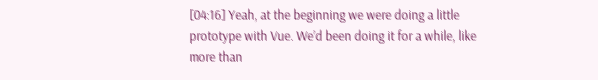[04:16] Yeah, at the beginning we were doing a little prototype with Vue. We’d been doing it for a while, like more than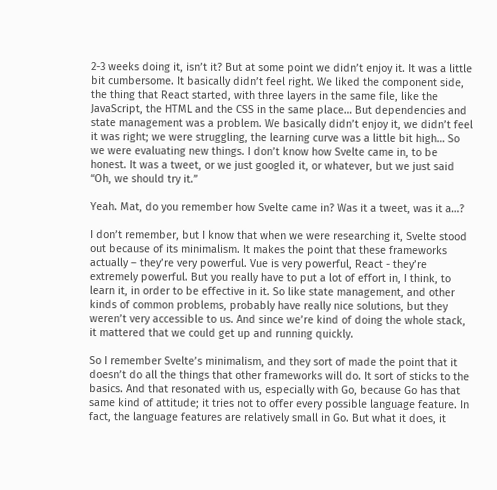2-3 weeks doing it, isn’t it? But at some point we didn’t enjoy it. It was a little bit cumbersome. It basically didn’t feel right. We liked the component side, the thing that React started, with three layers in the same file, like the JavaScript, the HTML and the CSS in the same place… But dependencies and state management was a problem. We basically didn’t enjoy it, we didn’t feel it was right; we were struggling, the learning curve was a little bit high… So we were evaluating new things. I don’t know how Svelte came in, to be honest. It was a tweet, or we just googled it, or whatever, but we just said “Oh, we should try it.”

Yeah. Mat, do you remember how Svelte came in? Was it a tweet, was it a…?

I don’t remember, but I know that when we were researching it, Svelte stood out because of its minimalism. It makes the point that these frameworks actually – they’re very powerful. Vue is very powerful, React - they’re extremely powerful. But you really have to put a lot of effort in, I think, to learn it, in order to be effective in it. So like state management, and other kinds of common problems, probably have really nice solutions, but they weren’t very accessible to us. And since we’re kind of doing the whole stack, it mattered that we could get up and running quickly.

So I remember Svelte’s minimalism, and they sort of made the point that it doesn’t do all the things that other frameworks will do. It sort of sticks to the basics. And that resonated with us, especially with Go, because Go has that same kind of attitude; it tries not to offer every possible language feature. In fact, the language features are relatively small in Go. But what it does, it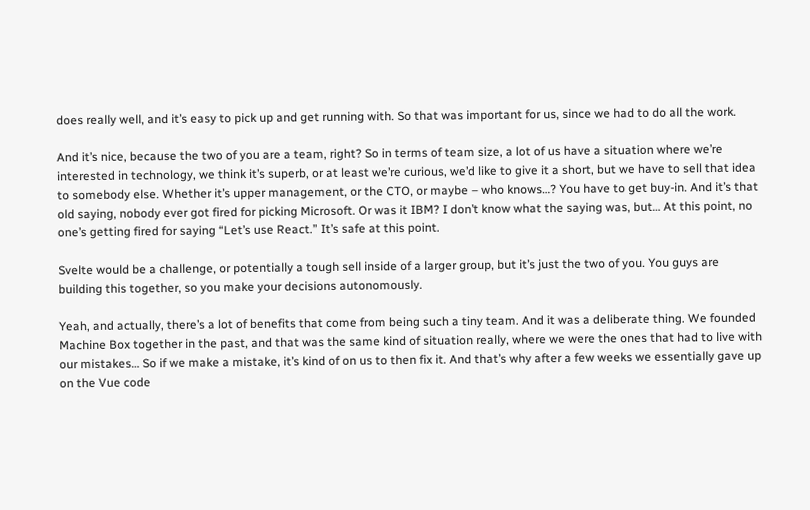does really well, and it’s easy to pick up and get running with. So that was important for us, since we had to do all the work.

And it’s nice, because the two of you are a team, right? So in terms of team size, a lot of us have a situation where we’re interested in technology, we think it’s superb, or at least we’re curious, we’d like to give it a short, but we have to sell that idea to somebody else. Whether it’s upper management, or the CTO, or maybe – who knows…? You have to get buy-in. And it’s that old saying, nobody ever got fired for picking Microsoft. Or was it IBM? I don’t know what the saying was, but… At this point, no one’s getting fired for saying “Let’s use React.” It’s safe at this point.

Svelte would be a challenge, or potentially a tough sell inside of a larger group, but it’s just the two of you. You guys are building this together, so you make your decisions autonomously.

Yeah, and actually, there’s a lot of benefits that come from being such a tiny team. And it was a deliberate thing. We founded Machine Box together in the past, and that was the same kind of situation really, where we were the ones that had to live with our mistakes… So if we make a mistake, it’s kind of on us to then fix it. And that’s why after a few weeks we essentially gave up on the Vue code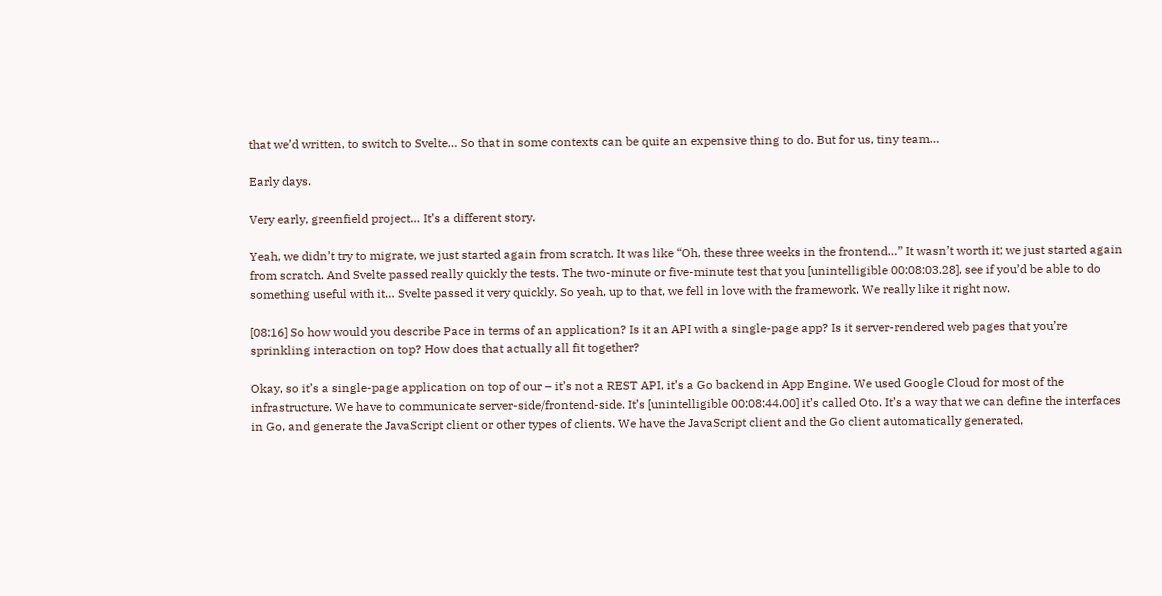that we’d written, to switch to Svelte… So that in some contexts can be quite an expensive thing to do. But for us, tiny team…

Early days.

Very early, greenfield project… It’s a different story.

Yeah, we didn’t try to migrate, we just started again from scratch. It was like “Oh, these three weeks in the frontend…” It wasn’t worth it; we just started again from scratch. And Svelte passed really quickly the tests. The two-minute or five-minute test that you [unintelligible 00:08:03.28], see if you’d be able to do something useful with it… Svelte passed it very quickly. So yeah, up to that, we fell in love with the framework. We really like it right now.

[08:16] So how would you describe Pace in terms of an application? Is it an API with a single-page app? Is it server-rendered web pages that you’re sprinkling interaction on top? How does that actually all fit together?

Okay, so it’s a single-page application on top of our – it’s not a REST API, it’s a Go backend in App Engine. We used Google Cloud for most of the infrastructure. We have to communicate server-side/frontend-side. It’s [unintelligible 00:08:44.00] it’s called Oto. It’s a way that we can define the interfaces in Go, and generate the JavaScript client or other types of clients. We have the JavaScript client and the Go client automatically generated,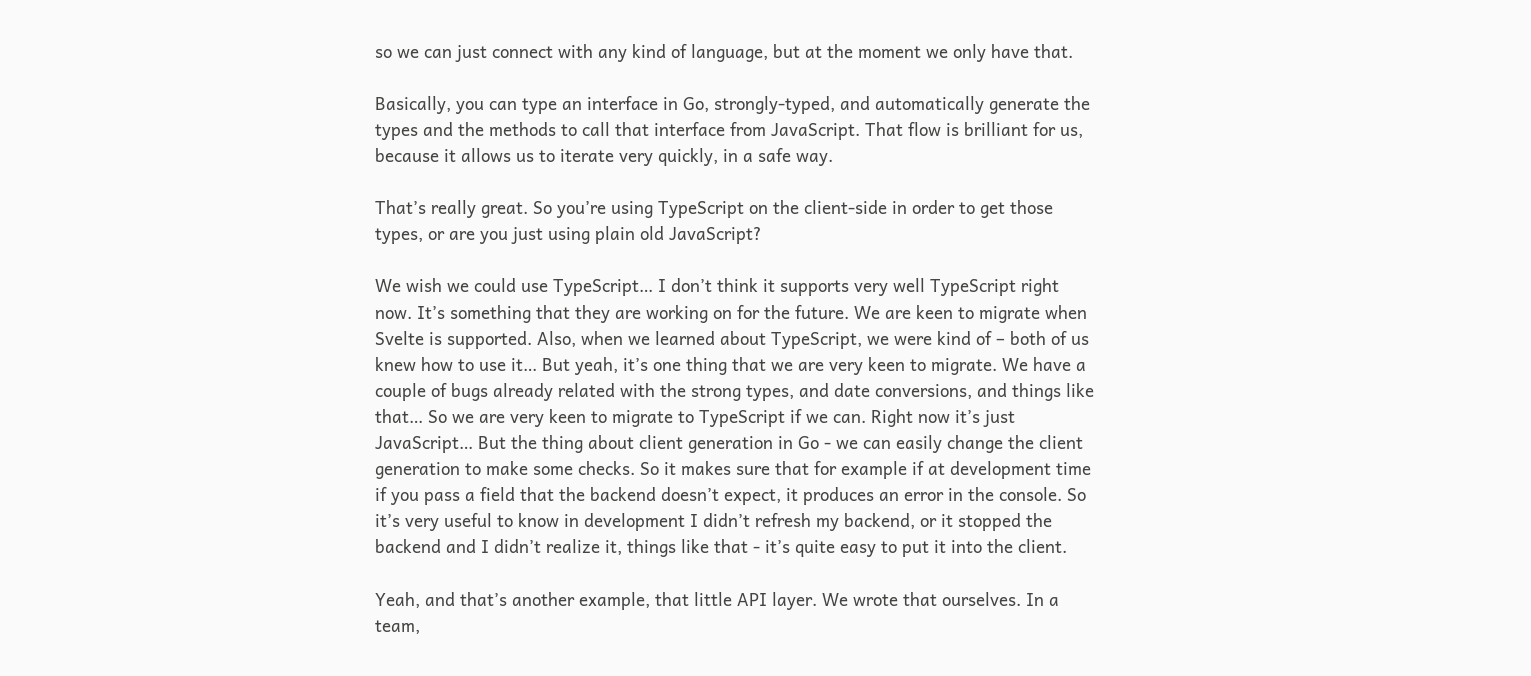so we can just connect with any kind of language, but at the moment we only have that.

Basically, you can type an interface in Go, strongly-typed, and automatically generate the types and the methods to call that interface from JavaScript. That flow is brilliant for us, because it allows us to iterate very quickly, in a safe way.

That’s really great. So you’re using TypeScript on the client-side in order to get those types, or are you just using plain old JavaScript?

We wish we could use TypeScript… I don’t think it supports very well TypeScript right now. It’s something that they are working on for the future. We are keen to migrate when Svelte is supported. Also, when we learned about TypeScript, we were kind of – both of us knew how to use it… But yeah, it’s one thing that we are very keen to migrate. We have a couple of bugs already related with the strong types, and date conversions, and things like that… So we are very keen to migrate to TypeScript if we can. Right now it’s just JavaScript… But the thing about client generation in Go - we can easily change the client generation to make some checks. So it makes sure that for example if at development time if you pass a field that the backend doesn’t expect, it produces an error in the console. So it’s very useful to know in development I didn’t refresh my backend, or it stopped the backend and I didn’t realize it, things like that - it’s quite easy to put it into the client.

Yeah, and that’s another example, that little API layer. We wrote that ourselves. In a team,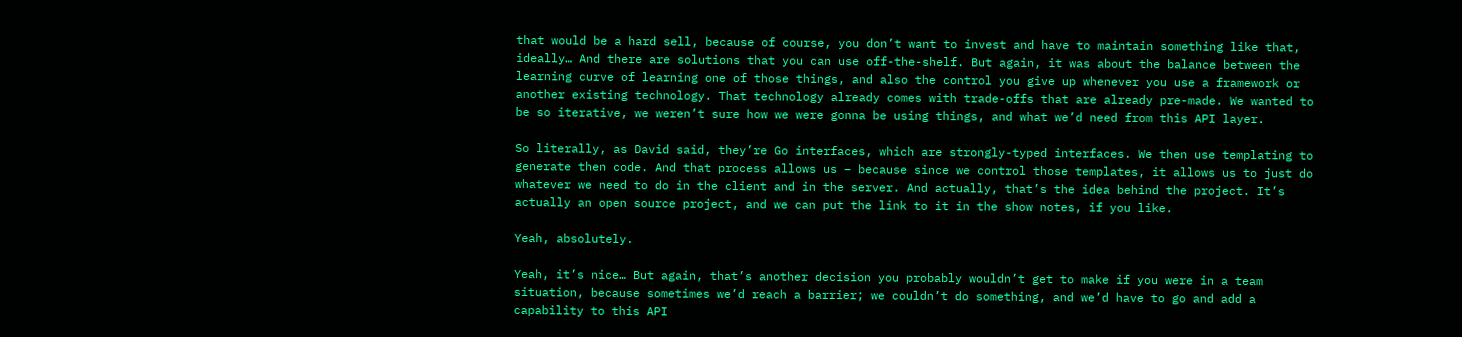that would be a hard sell, because of course, you don’t want to invest and have to maintain something like that, ideally… And there are solutions that you can use off-the-shelf. But again, it was about the balance between the learning curve of learning one of those things, and also the control you give up whenever you use a framework or another existing technology. That technology already comes with trade-offs that are already pre-made. We wanted to be so iterative, we weren’t sure how we were gonna be using things, and what we’d need from this API layer.

So literally, as David said, they’re Go interfaces, which are strongly-typed interfaces. We then use templating to generate then code. And that process allows us – because since we control those templates, it allows us to just do whatever we need to do in the client and in the server. And actually, that’s the idea behind the project. It’s actually an open source project, and we can put the link to it in the show notes, if you like.

Yeah, absolutely.

Yeah, it’s nice… But again, that’s another decision you probably wouldn’t get to make if you were in a team situation, because sometimes we’d reach a barrier; we couldn’t do something, and we’d have to go and add a capability to this API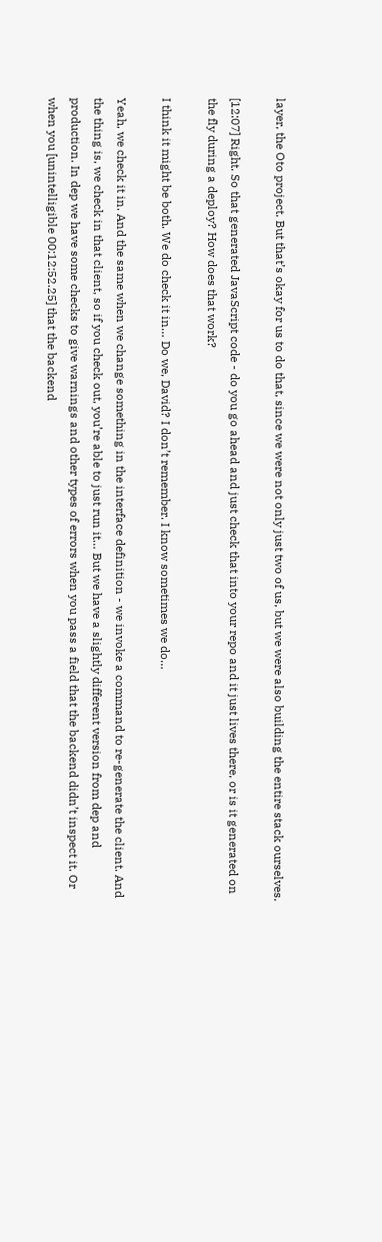layer, the Oto project. But that’s okay for us to do that, since we were not only just two of us, but we were also building the entire stack ourselves.

[12:07] Right. So that generated JavaScript code - do you go ahead and just check that into your repo and it just lives there, or is it generated on the fly during a deploy? How does that work?

I think it might be both. We do check it in… Do we, David? I don’t remember. I know sometimes we do…

Yeah, we check it in. And the same when we change something in the interface definition - we invoke a command to re-generate the client. And the thing is, we check in that client, so if you check out, you’re able to just run it… But we have a slightly different version from dep and production. In dep we have some checks to give warnings and other types of errors when you pass a field that the backend didn’t inspect it. Or when you [unintelligible 00:12:52.25] that the backend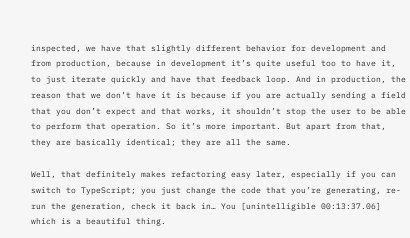inspected, we have that slightly different behavior for development and from production, because in development it’s quite useful too to have it, to just iterate quickly and have that feedback loop. And in production, the reason that we don’t have it is because if you are actually sending a field that you don’t expect and that works, it shouldn’t stop the user to be able to perform that operation. So it’s more important. But apart from that, they are basically identical; they are all the same.

Well, that definitely makes refactoring easy later, especially if you can switch to TypeScript; you just change the code that you’re generating, re-run the generation, check it back in… You [unintelligible 00:13:37.06] which is a beautiful thing.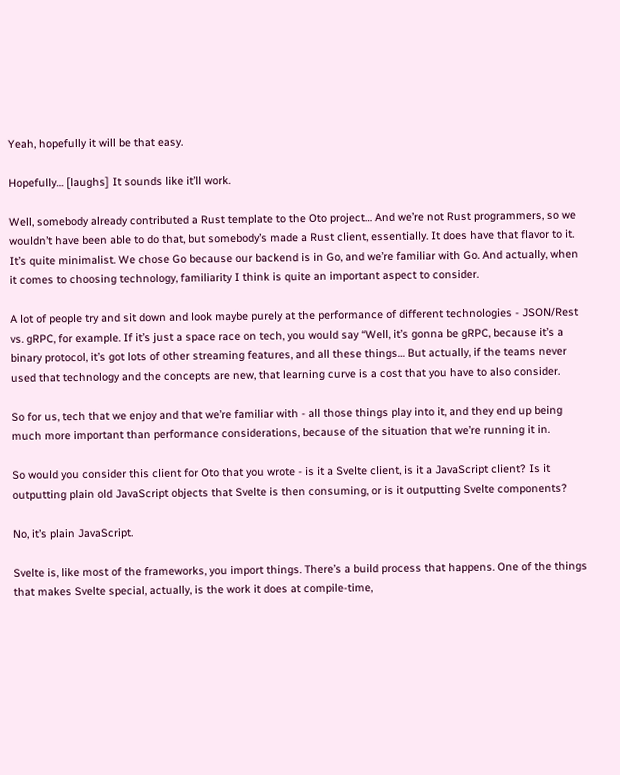Yeah, hopefully it will be that easy.

Hopefully… [laughs] It sounds like it’ll work.

Well, somebody already contributed a Rust template to the Oto project… And we’re not Rust programmers, so we wouldn’t have been able to do that, but somebody’s made a Rust client, essentially. It does have that flavor to it. It’s quite minimalist. We chose Go because our backend is in Go, and we’re familiar with Go. And actually, when it comes to choosing technology, familiarity I think is quite an important aspect to consider.

A lot of people try and sit down and look maybe purely at the performance of different technologies - JSON/Rest vs. gRPC, for example. If it’s just a space race on tech, you would say “Well, it’s gonna be gRPC, because it’s a binary protocol, it’s got lots of other streaming features, and all these things… But actually, if the teams never used that technology and the concepts are new, that learning curve is a cost that you have to also consider.

So for us, tech that we enjoy and that we’re familiar with - all those things play into it, and they end up being much more important than performance considerations, because of the situation that we’re running it in.

So would you consider this client for Oto that you wrote - is it a Svelte client, is it a JavaScript client? Is it outputting plain old JavaScript objects that Svelte is then consuming, or is it outputting Svelte components?

No, it’s plain JavaScript.

Svelte is, like most of the frameworks, you import things. There’s a build process that happens. One of the things that makes Svelte special, actually, is the work it does at compile-time,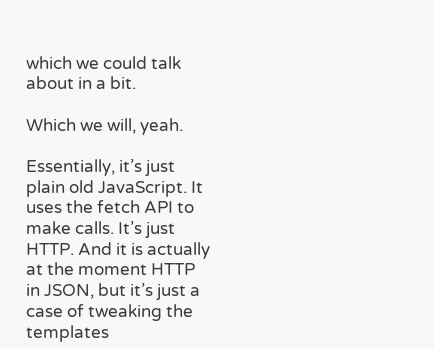which we could talk about in a bit.

Which we will, yeah.

Essentially, it’s just plain old JavaScript. It uses the fetch API to make calls. It’s just HTTP. And it is actually at the moment HTTP in JSON, but it’s just a case of tweaking the templates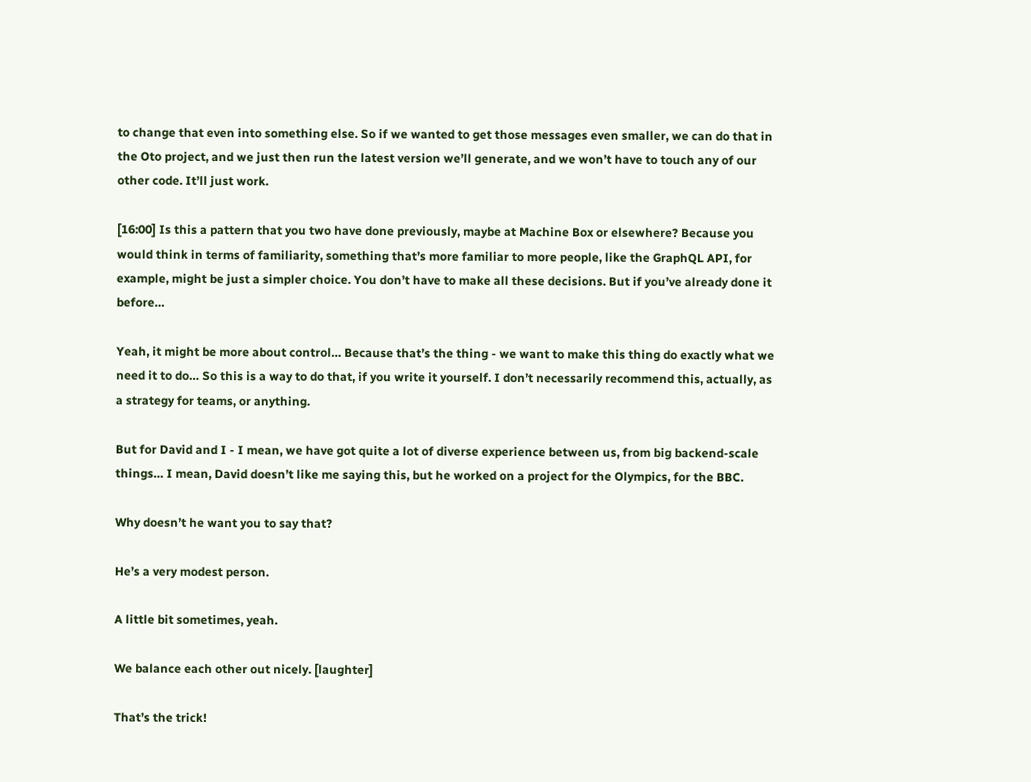to change that even into something else. So if we wanted to get those messages even smaller, we can do that in the Oto project, and we just then run the latest version we’ll generate, and we won’t have to touch any of our other code. It’ll just work.

[16:00] Is this a pattern that you two have done previously, maybe at Machine Box or elsewhere? Because you would think in terms of familiarity, something that’s more familiar to more people, like the GraphQL API, for example, might be just a simpler choice. You don’t have to make all these decisions. But if you’ve already done it before…

Yeah, it might be more about control… Because that’s the thing - we want to make this thing do exactly what we need it to do… So this is a way to do that, if you write it yourself. I don’t necessarily recommend this, actually, as a strategy for teams, or anything.

But for David and I - I mean, we have got quite a lot of diverse experience between us, from big backend-scale things… I mean, David doesn’t like me saying this, but he worked on a project for the Olympics, for the BBC.

Why doesn’t he want you to say that?

He’s a very modest person.

A little bit sometimes, yeah.

We balance each other out nicely. [laughter]

That’s the trick!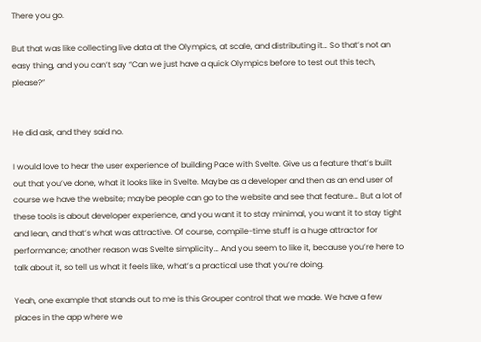There you go.

But that was like collecting live data at the Olympics, at scale, and distributing it… So that’s not an easy thing, and you can’t say “Can we just have a quick Olympics before to test out this tech, please?”


He did ask, and they said no.

I would love to hear the user experience of building Pace with Svelte. Give us a feature that’s built out that you’ve done, what it looks like in Svelte. Maybe as a developer and then as an end user of course we have the website; maybe people can go to the website and see that feature… But a lot of these tools is about developer experience, and you want it to stay minimal, you want it to stay tight and lean, and that’s what was attractive. Of course, compile-time stuff is a huge attractor for performance; another reason was Svelte simplicity… And you seem to like it, because you’re here to talk about it, so tell us what it feels like, what’s a practical use that you’re doing.

Yeah, one example that stands out to me is this Grouper control that we made. We have a few places in the app where we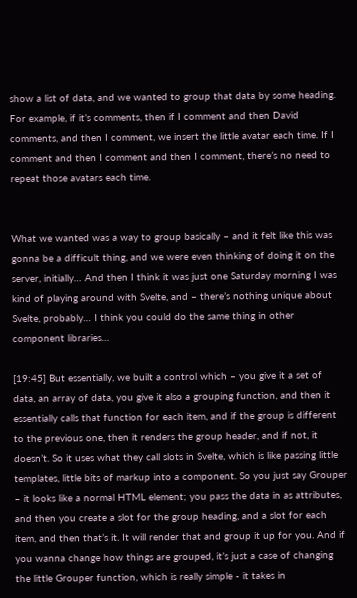show a list of data, and we wanted to group that data by some heading. For example, if it’s comments, then if I comment and then David comments, and then I comment, we insert the little avatar each time. If I comment and then I comment and then I comment, there’s no need to repeat those avatars each time.


What we wanted was a way to group basically – and it felt like this was gonna be a difficult thing, and we were even thinking of doing it on the server, initially… And then I think it was just one Saturday morning I was kind of playing around with Svelte, and – there’s nothing unique about Svelte, probably… I think you could do the same thing in other component libraries…

[19:45] But essentially, we built a control which – you give it a set of data, an array of data, you give it also a grouping function, and then it essentially calls that function for each item, and if the group is different to the previous one, then it renders the group header, and if not, it doesn’t. So it uses what they call slots in Svelte, which is like passing little templates, little bits of markup into a component. So you just say Grouper – it looks like a normal HTML element; you pass the data in as attributes, and then you create a slot for the group heading, and a slot for each item, and then that’s it. It will render that and group it up for you. And if you wanna change how things are grouped, it’s just a case of changing the little Grouper function, which is really simple - it takes in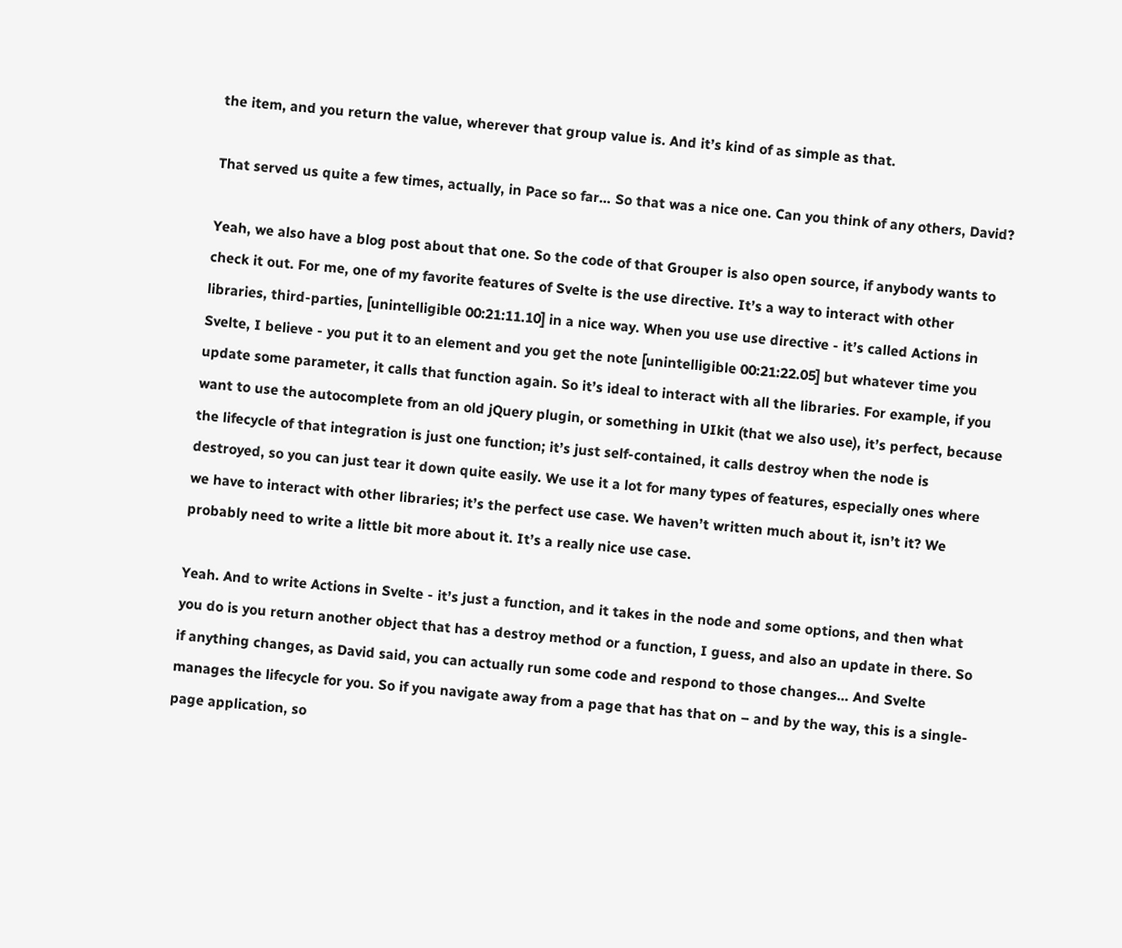the item, and you return the value, wherever that group value is. And it’s kind of as simple as that.

That served us quite a few times, actually, in Pace so far… So that was a nice one. Can you think of any others, David?

Yeah, we also have a blog post about that one. So the code of that Grouper is also open source, if anybody wants to check it out. For me, one of my favorite features of Svelte is the use directive. It’s a way to interact with other libraries, third-parties, [unintelligible 00:21:11.10] in a nice way. When you use use directive - it’s called Actions in Svelte, I believe - you put it to an element and you get the note [unintelligible 00:21:22.05] but whatever time you update some parameter, it calls that function again. So it’s ideal to interact with all the libraries. For example, if you want to use the autocomplete from an old jQuery plugin, or something in UIkit (that we also use), it’s perfect, because the lifecycle of that integration is just one function; it’s just self-contained, it calls destroy when the node is destroyed, so you can just tear it down quite easily. We use it a lot for many types of features, especially ones where we have to interact with other libraries; it’s the perfect use case. We haven’t written much about it, isn’t it? We probably need to write a little bit more about it. It’s a really nice use case.

Yeah. And to write Actions in Svelte - it’s just a function, and it takes in the node and some options, and then what you do is you return another object that has a destroy method or a function, I guess, and also an update in there. So if anything changes, as David said, you can actually run some code and respond to those changes… And Svelte manages the lifecycle for you. So if you navigate away from a page that has that on – and by the way, this is a single-page application, so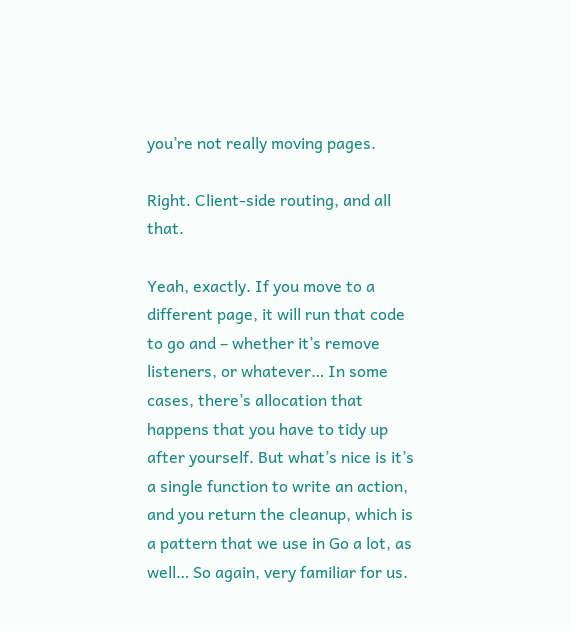you’re not really moving pages.

Right. Client-side routing, and all that.

Yeah, exactly. If you move to a different page, it will run that code to go and – whether it’s remove listeners, or whatever… In some cases, there’s allocation that happens that you have to tidy up after yourself. But what’s nice is it’s a single function to write an action, and you return the cleanup, which is a pattern that we use in Go a lot, as well… So again, very familiar for us.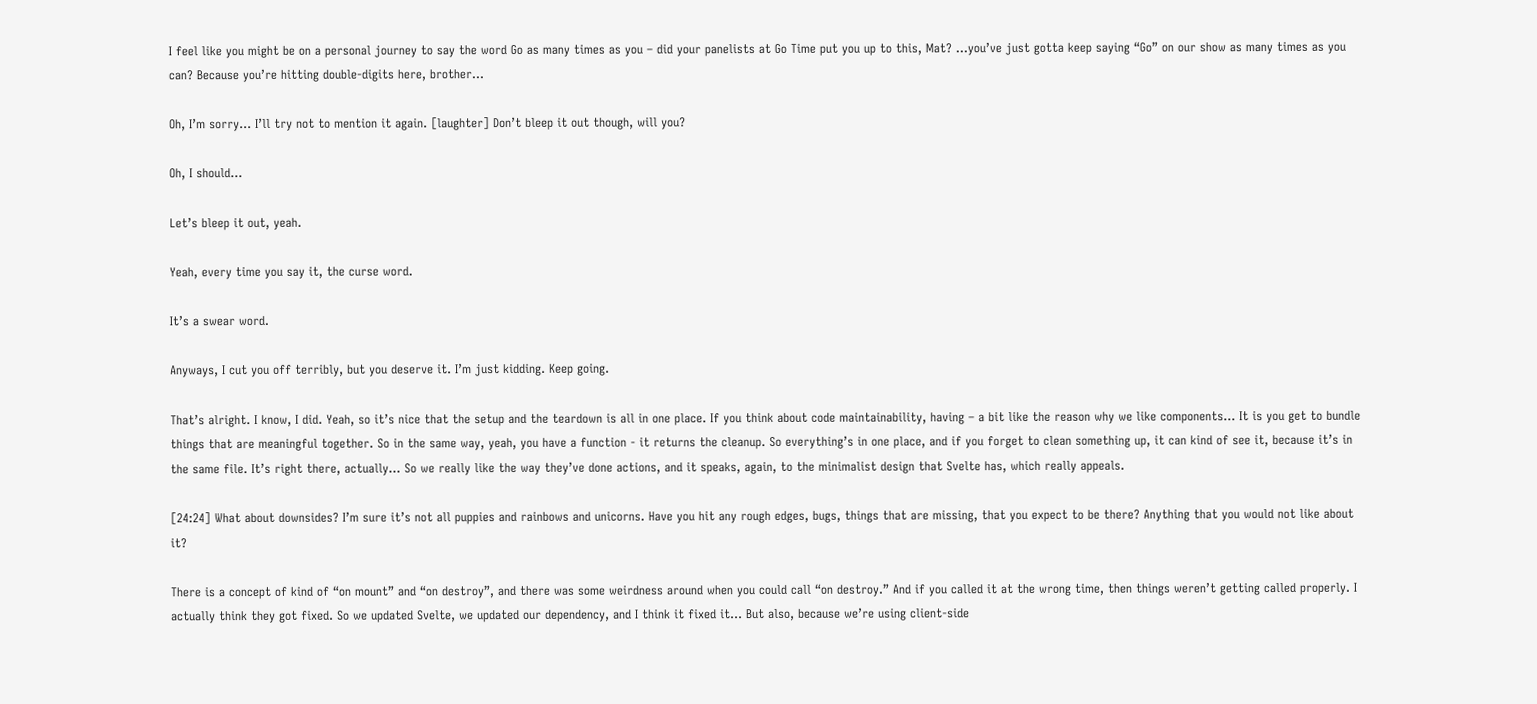I feel like you might be on a personal journey to say the word Go as many times as you – did your panelists at Go Time put you up to this, Mat? …you’ve just gotta keep saying “Go” on our show as many times as you can? Because you’re hitting double-digits here, brother…

Oh, I’m sorry… I’ll try not to mention it again. [laughter] Don’t bleep it out though, will you?

Oh, I should…

Let’s bleep it out, yeah.

Yeah, every time you say it, the curse word.

It’s a swear word.

Anyways, I cut you off terribly, but you deserve it. I’m just kidding. Keep going.

That’s alright. I know, I did. Yeah, so it’s nice that the setup and the teardown is all in one place. If you think about code maintainability, having – a bit like the reason why we like components… It is you get to bundle things that are meaningful together. So in the same way, yeah, you have a function - it returns the cleanup. So everything’s in one place, and if you forget to clean something up, it can kind of see it, because it’s in the same file. It’s right there, actually… So we really like the way they’ve done actions, and it speaks, again, to the minimalist design that Svelte has, which really appeals.

[24:24] What about downsides? I’m sure it’s not all puppies and rainbows and unicorns. Have you hit any rough edges, bugs, things that are missing, that you expect to be there? Anything that you would not like about it?

There is a concept of kind of “on mount” and “on destroy”, and there was some weirdness around when you could call “on destroy.” And if you called it at the wrong time, then things weren’t getting called properly. I actually think they got fixed. So we updated Svelte, we updated our dependency, and I think it fixed it… But also, because we’re using client-side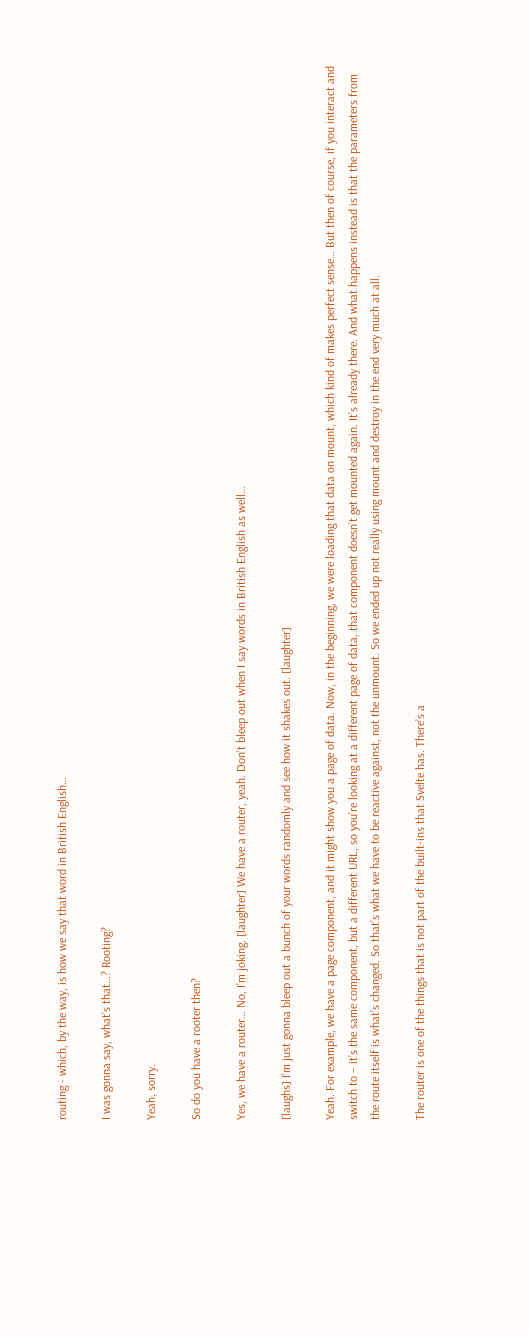routing - which, by the way, is how we say that word in British English…

I was gonna say, what’s that…? Rooting?

Yeah, sorry.

So do you have a rooter then?

Yes, we have a router… No, I’m joking. [laughter] We have a router, yeah. Don’t bleep out when I say words in British English as well…

[laughs] I’m just gonna bleep out a bunch of your words randomly and see how it shakes out. [laughter]

Yeah. For example, we have a page component, and it might show you a page of data. Now, in the beginning, we were loading that data on mount, which kind of makes perfect sense… But then of course, if you interact and switch to – it’s the same component, but a different URL, so you’re looking at a different page of data, that component doesn’t get mounted again. It’s already there. And what happens instead is that the parameters from the route itself is what’s changed. So that’s what we have to be reactive against, not the unmount. So we ended up not really using mount and destroy in the end very much at all.

The router is one of the things that is not part of the built-ins that Svelte has. There’s a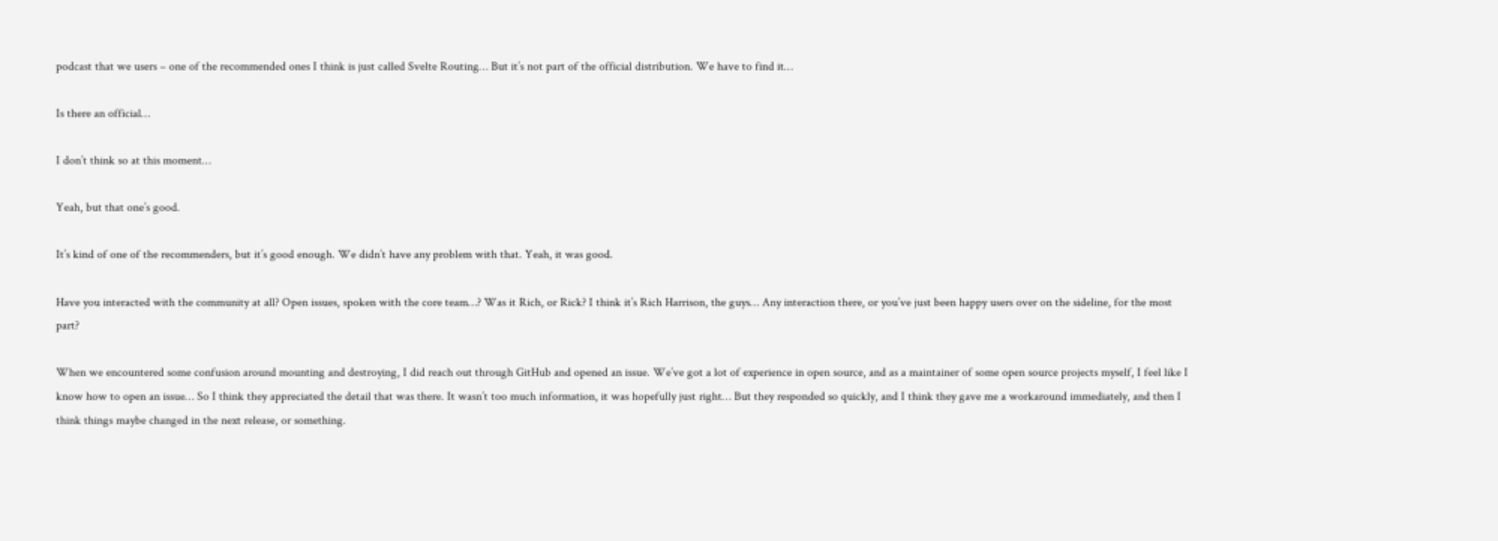podcast that we users – one of the recommended ones I think is just called Svelte Routing… But it’s not part of the official distribution. We have to find it…

Is there an official…

I don’t think so at this moment…

Yeah, but that one’s good.

It’s kind of one of the recommenders, but it’s good enough. We didn’t have any problem with that. Yeah, it was good.

Have you interacted with the community at all? Open issues, spoken with the core team…? Was it Rich, or Rick? I think it’s Rich Harrison, the guys… Any interaction there, or you’ve just been happy users over on the sideline, for the most part?

When we encountered some confusion around mounting and destroying, I did reach out through GitHub and opened an issue. We’ve got a lot of experience in open source, and as a maintainer of some open source projects myself, I feel like I know how to open an issue… So I think they appreciated the detail that was there. It wasn’t too much information, it was hopefully just right… But they responded so quickly, and I think they gave me a workaround immediately, and then I think things maybe changed in the next release, or something.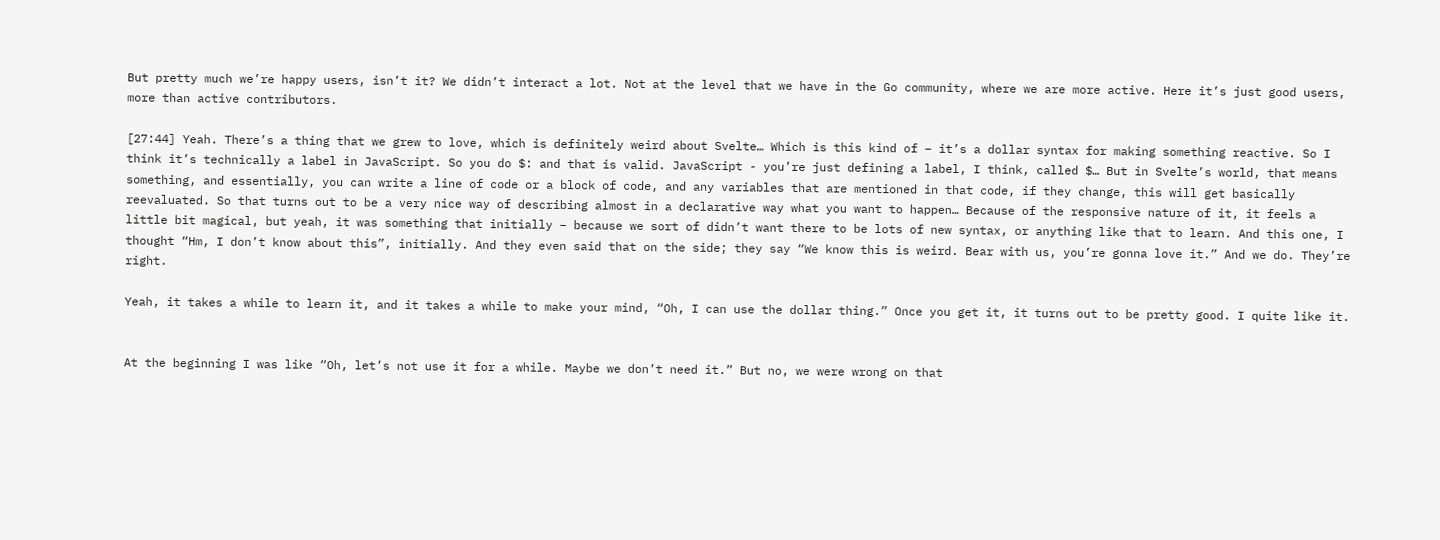But pretty much we’re happy users, isn’t it? We didn’t interact a lot. Not at the level that we have in the Go community, where we are more active. Here it’s just good users, more than active contributors.

[27:44] Yeah. There’s a thing that we grew to love, which is definitely weird about Svelte… Which is this kind of – it’s a dollar syntax for making something reactive. So I think it’s technically a label in JavaScript. So you do $: and that is valid. JavaScript - you’re just defining a label, I think, called $… But in Svelte’s world, that means something, and essentially, you can write a line of code or a block of code, and any variables that are mentioned in that code, if they change, this will get basically reevaluated. So that turns out to be a very nice way of describing almost in a declarative way what you want to happen… Because of the responsive nature of it, it feels a little bit magical, but yeah, it was something that initially – because we sort of didn’t want there to be lots of new syntax, or anything like that to learn. And this one, I thought “Hm, I don’t know about this”, initially. And they even said that on the side; they say “We know this is weird. Bear with us, you’re gonna love it.” And we do. They’re right.

Yeah, it takes a while to learn it, and it takes a while to make your mind, “Oh, I can use the dollar thing.” Once you get it, it turns out to be pretty good. I quite like it.


At the beginning I was like “Oh, let’s not use it for a while. Maybe we don’t need it.” But no, we were wrong on that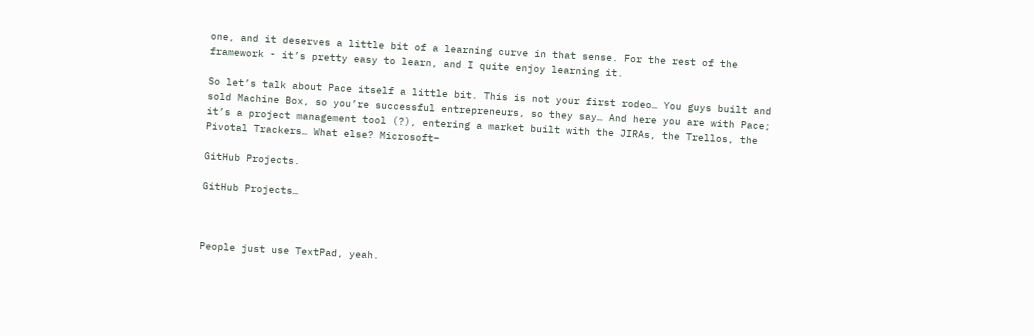one, and it deserves a little bit of a learning curve in that sense. For the rest of the framework - it’s pretty easy to learn, and I quite enjoy learning it.

So let’s talk about Pace itself a little bit. This is not your first rodeo… You guys built and sold Machine Box, so you’re successful entrepreneurs, so they say… And here you are with Pace; it’s a project management tool (?), entering a market built with the JIRAs, the Trellos, the Pivotal Trackers… What else? Microsoft–

GitHub Projects.

GitHub Projects…



People just use TextPad, yeah.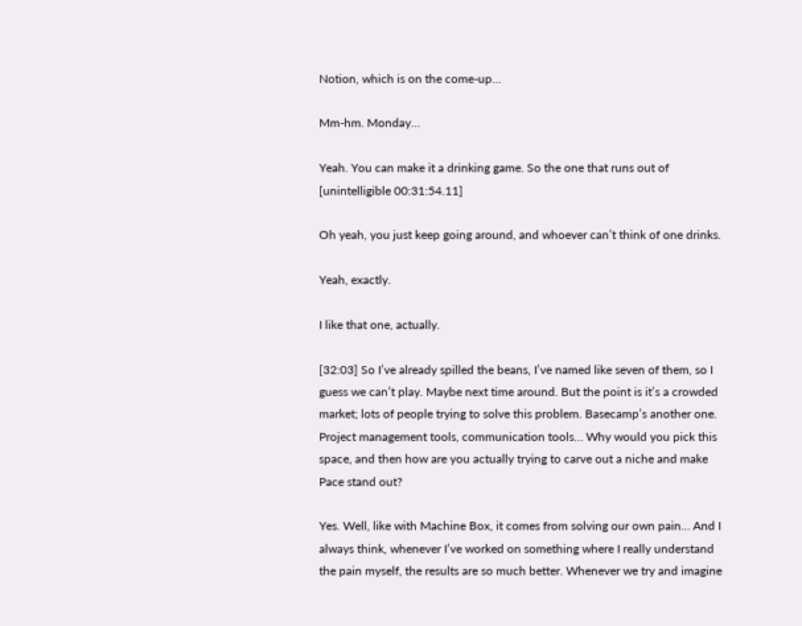Notion, which is on the come-up…

Mm-hm. Monday…

Yeah. You can make it a drinking game. So the one that runs out of [unintelligible 00:31:54.11]

Oh yeah, you just keep going around, and whoever can’t think of one drinks.

Yeah, exactly.

I like that one, actually.

[32:03] So I’ve already spilled the beans, I’ve named like seven of them, so I guess we can’t play. Maybe next time around. But the point is it’s a crowded market; lots of people trying to solve this problem. Basecamp’s another one. Project management tools, communication tools… Why would you pick this space, and then how are you actually trying to carve out a niche and make Pace stand out?

Yes. Well, like with Machine Box, it comes from solving our own pain… And I always think, whenever I’ve worked on something where I really understand the pain myself, the results are so much better. Whenever we try and imagine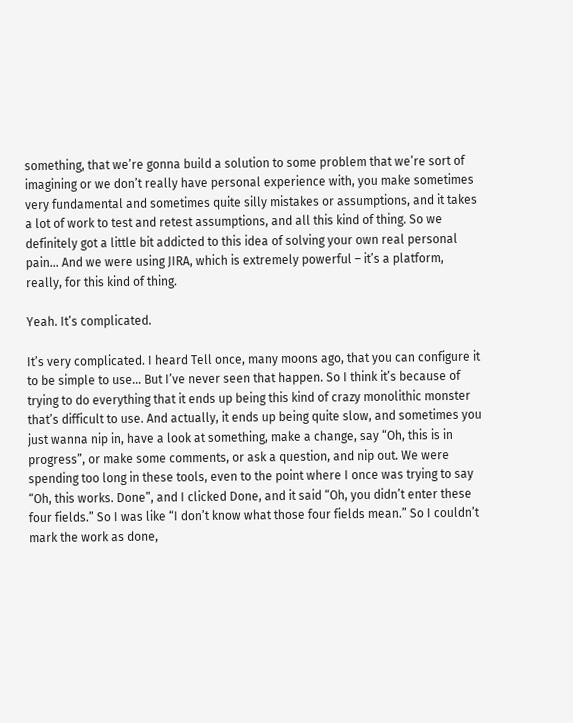something, that we’re gonna build a solution to some problem that we’re sort of imagining or we don’t really have personal experience with, you make sometimes very fundamental and sometimes quite silly mistakes or assumptions, and it takes a lot of work to test and retest assumptions, and all this kind of thing. So we definitely got a little bit addicted to this idea of solving your own real personal pain… And we were using JIRA, which is extremely powerful – it’s a platform, really, for this kind of thing.

Yeah. It’s complicated.

It’s very complicated. I heard Tell once, many moons ago, that you can configure it to be simple to use… But I’ve never seen that happen. So I think it’s because of trying to do everything that it ends up being this kind of crazy monolithic monster that’s difficult to use. And actually, it ends up being quite slow, and sometimes you just wanna nip in, have a look at something, make a change, say “Oh, this is in progress”, or make some comments, or ask a question, and nip out. We were spending too long in these tools, even to the point where I once was trying to say “Oh, this works. Done”, and I clicked Done, and it said “Oh, you didn’t enter these four fields.” So I was like “I don’t know what those four fields mean.” So I couldn’t mark the work as done,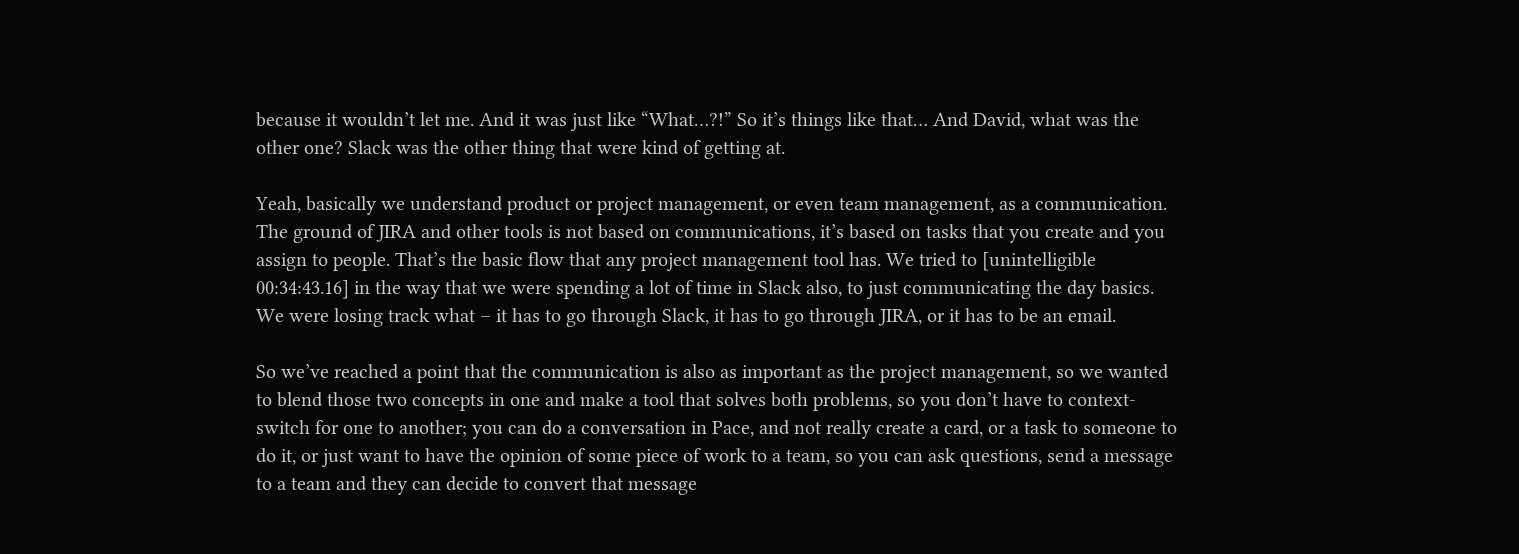because it wouldn’t let me. And it was just like “What…?!” So it’s things like that… And David, what was the other one? Slack was the other thing that were kind of getting at.

Yeah, basically we understand product or project management, or even team management, as a communication. The ground of JIRA and other tools is not based on communications, it’s based on tasks that you create and you assign to people. That’s the basic flow that any project management tool has. We tried to [unintelligible 00:34:43.16] in the way that we were spending a lot of time in Slack also, to just communicating the day basics. We were losing track what – it has to go through Slack, it has to go through JIRA, or it has to be an email.

So we’ve reached a point that the communication is also as important as the project management, so we wanted to blend those two concepts in one and make a tool that solves both problems, so you don’t have to context-switch for one to another; you can do a conversation in Pace, and not really create a card, or a task to someone to do it, or just want to have the opinion of some piece of work to a team, so you can ask questions, send a message to a team and they can decide to convert that message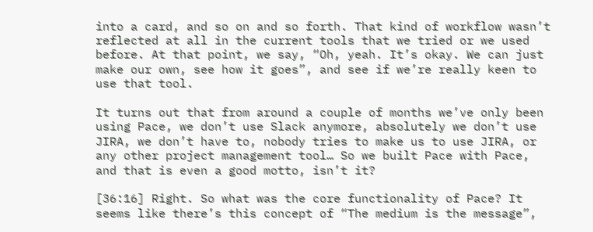into a card, and so on and so forth. That kind of workflow wasn’t reflected at all in the current tools that we tried or we used before. At that point, we say, “Oh, yeah. It’s okay. We can just make our own, see how it goes”, and see if we’re really keen to use that tool.

It turns out that from around a couple of months we’ve only been using Pace, we don’t use Slack anymore, absolutely we don’t use JIRA, we don’t have to, nobody tries to make us to use JIRA, or any other project management tool… So we built Pace with Pace, and that is even a good motto, isn’t it?

[36:16] Right. So what was the core functionality of Pace? It seems like there’s this concept of “The medium is the message”,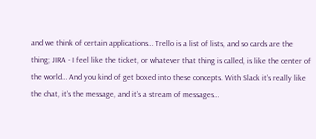and we think of certain applications… Trello is a list of lists, and so cards are the thing; JIRA - I feel like the ticket, or whatever that thing is called, is like the center of the world… And you kind of get boxed into these concepts. With Slack it’s really like the chat, it’s the message, and it’s a stream of messages…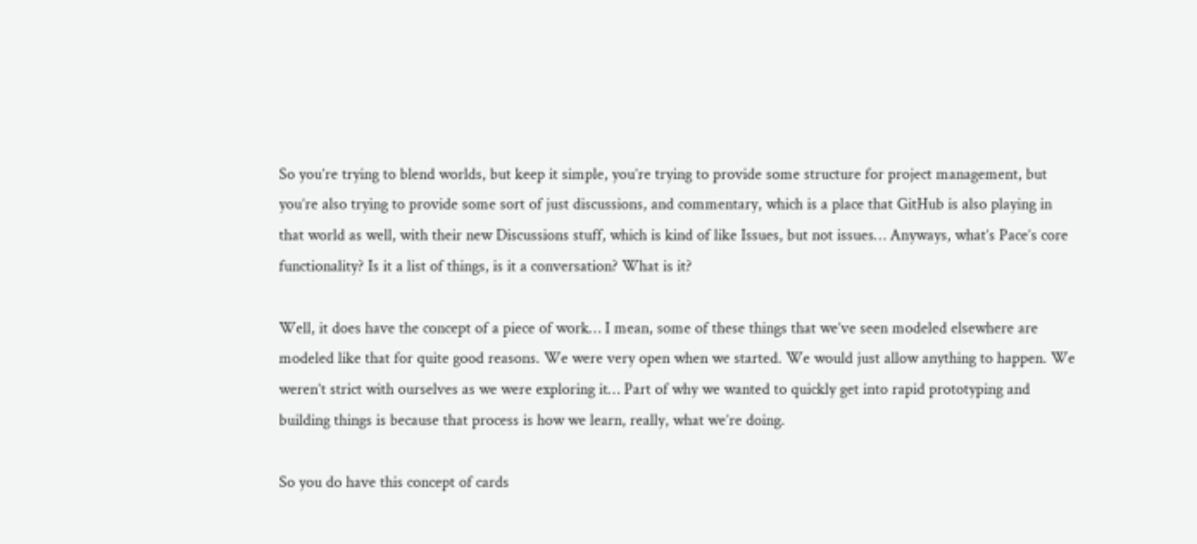So you’re trying to blend worlds, but keep it simple, you’re trying to provide some structure for project management, but you’re also trying to provide some sort of just discussions, and commentary, which is a place that GitHub is also playing in that world as well, with their new Discussions stuff, which is kind of like Issues, but not issues… Anyways, what’s Pace’s core functionality? Is it a list of things, is it a conversation? What is it?

Well, it does have the concept of a piece of work… I mean, some of these things that we’ve seen modeled elsewhere are modeled like that for quite good reasons. We were very open when we started. We would just allow anything to happen. We weren’t strict with ourselves as we were exploring it… Part of why we wanted to quickly get into rapid prototyping and building things is because that process is how we learn, really, what we’re doing.

So you do have this concept of cards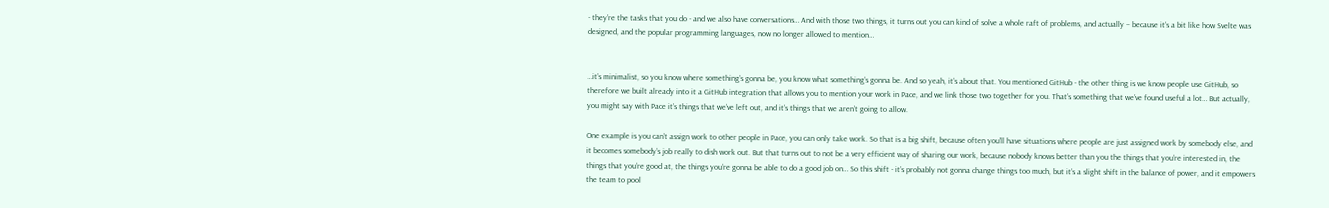- they’re the tasks that you do - and we also have conversations… And with those two things, it turns out you can kind of solve a whole raft of problems, and actually – because it’s a bit like how Svelte was designed, and the popular programming languages, now no longer allowed to mention…


…it’s minimalist, so you know where something’s gonna be, you know what something’s gonna be. And so yeah, it’s about that. You mentioned GitHub - the other thing is we know people use GitHub, so therefore we built already into it a GitHub integration that allows you to mention your work in Pace, and we link those two together for you. That’s something that we’ve found useful a lot… But actually, you might say with Pace it’s things that we’ve left out, and it’s things that we aren’t going to allow.

One example is you can’t assign work to other people in Pace, you can only take work. So that is a big shift, because often you’ll have situations where people are just assigned work by somebody else, and it becomes somebody’s job really to dish work out. But that turns out to not be a very efficient way of sharing our work, because nobody knows better than you the things that you’re interested in, the things that you’re good at, the things you’re gonna be able to do a good job on… So this shift - it’s probably not gonna change things too much, but it’s a slight shift in the balance of power, and it empowers the team to pool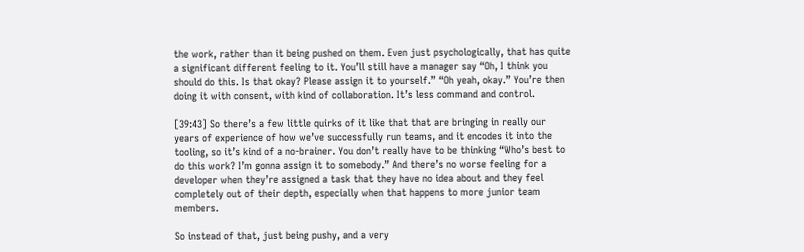the work, rather than it being pushed on them. Even just psychologically, that has quite a significant different feeling to it. You’ll still have a manager say “Oh, I think you should do this. Is that okay? Please assign it to yourself.” “Oh yeah, okay.” You’re then doing it with consent, with kind of collaboration. It’s less command and control.

[39:43] So there’s a few little quirks of it like that that are bringing in really our years of experience of how we’ve successfully run teams, and it encodes it into the tooling, so it’s kind of a no-brainer. You don’t really have to be thinking “Who’s best to do this work? I’m gonna assign it to somebody.” And there’s no worse feeling for a developer when they’re assigned a task that they have no idea about and they feel completely out of their depth, especially when that happens to more junior team members.

So instead of that, just being pushy, and a very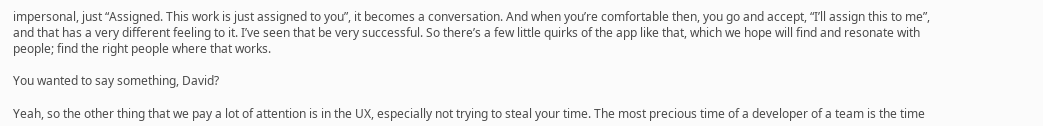impersonal, just “Assigned. This work is just assigned to you”, it becomes a conversation. And when you’re comfortable then, you go and accept, “I’ll assign this to me”, and that has a very different feeling to it. I’ve seen that be very successful. So there’s a few little quirks of the app like that, which we hope will find and resonate with people; find the right people where that works.

You wanted to say something, David?

Yeah, so the other thing that we pay a lot of attention is in the UX, especially not trying to steal your time. The most precious time of a developer of a team is the time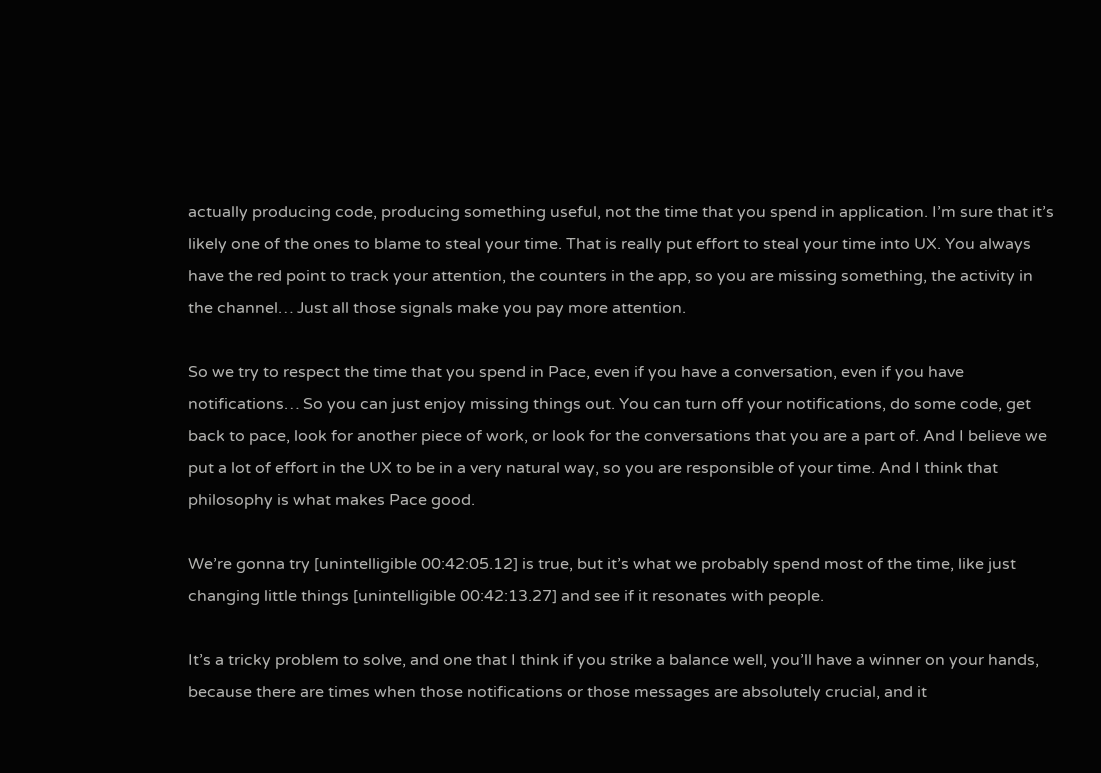actually producing code, producing something useful, not the time that you spend in application. I’m sure that it’s likely one of the ones to blame to steal your time. That is really put effort to steal your time into UX. You always have the red point to track your attention, the counters in the app, so you are missing something, the activity in the channel… Just all those signals make you pay more attention.

So we try to respect the time that you spend in Pace, even if you have a conversation, even if you have notifications… So you can just enjoy missing things out. You can turn off your notifications, do some code, get back to pace, look for another piece of work, or look for the conversations that you are a part of. And I believe we put a lot of effort in the UX to be in a very natural way, so you are responsible of your time. And I think that philosophy is what makes Pace good.

We’re gonna try [unintelligible 00:42:05.12] is true, but it’s what we probably spend most of the time, like just changing little things [unintelligible 00:42:13.27] and see if it resonates with people.

It’s a tricky problem to solve, and one that I think if you strike a balance well, you’ll have a winner on your hands, because there are times when those notifications or those messages are absolutely crucial, and it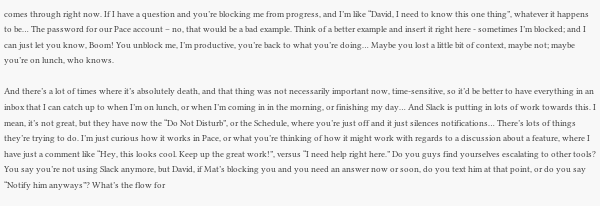comes through right now. If I have a question and you’re blocking me from progress, and I’m like “David, I need to know this one thing”, whatever it happens to be… The password for our Pace account – no, that would be a bad example. Think of a better example and insert it right here - sometimes I’m blocked; and I can just let you know, Boom! You unblock me, I’m productive, you’re back to what you’re doing… Maybe you lost a little bit of context, maybe not; maybe you’re on lunch, who knows.

And there’s a lot of times where it’s absolutely death, and that thing was not necessarily important now, time-sensitive, so it’d be better to have everything in an inbox that I can catch up to when I’m on lunch, or when I’m coming in in the morning, or finishing my day… And Slack is putting in lots of work towards this. I mean, it’s not great, but they have now the “Do Not Disturb”, or the Schedule, where you’re just off and it just silences notifications… There’s lots of things they’re trying to do. I’m just curious how it works in Pace, or what you’re thinking of how it might work with regards to a discussion about a feature, where I have just a comment like “Hey, this looks cool. Keep up the great work!”, versus “I need help right here.” Do you guys find yourselves escalating to other tools? You say you’re not using Slack anymore, but David, if Mat’s blocking you and you need an answer now or soon, do you text him at that point, or do you say “Notify him anyways”? What’s the flow for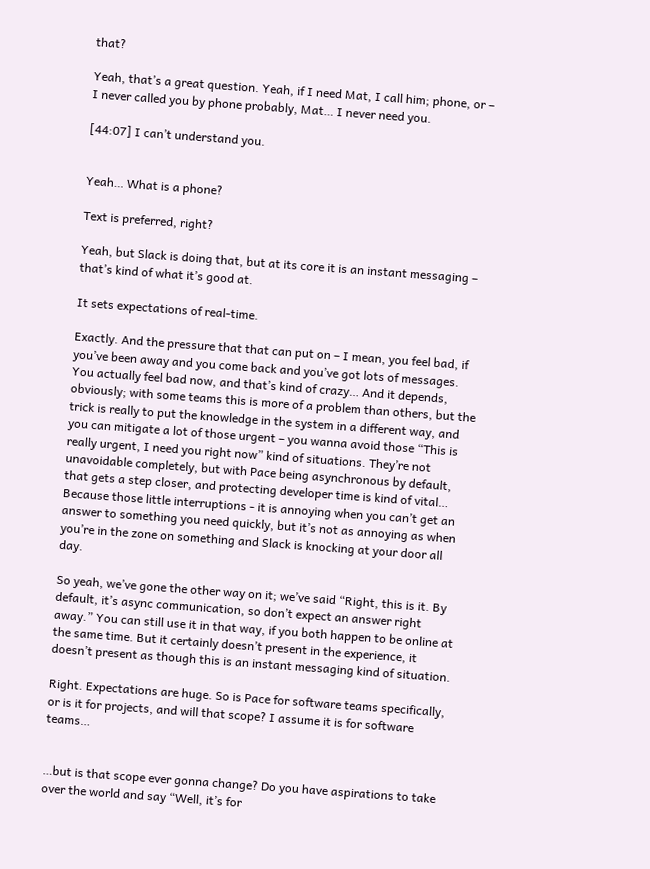that?

Yeah, that’s a great question. Yeah, if I need Mat, I call him; phone, or – I never called you by phone probably, Mat… I never need you.

[44:07] I can’t understand you.


Yeah… What is a phone?

Text is preferred, right?

Yeah, but Slack is doing that, but at its core it is an instant messaging – that’s kind of what it’s good at.

It sets expectations of real-time.

Exactly. And the pressure that that can put on – I mean, you feel bad, if you’ve been away and you come back and you’ve got lots of messages. You actually feel bad now, and that’s kind of crazy… And it depends, obviously; with some teams this is more of a problem than others, but the trick is really to put the knowledge in the system in a different way, and you can mitigate a lot of those urgent – you wanna avoid those “This is really urgent, I need you right now” kind of situations. They’re not unavoidable completely, but with Pace being asynchronous by default, that gets a step closer, and protecting developer time is kind of vital… Because those little interruptions - it is annoying when you can’t get an answer to something you need quickly, but it’s not as annoying as when you’re in the zone on something and Slack is knocking at your door all day.

So yeah, we’ve gone the other way on it; we’ve said “Right, this is it. By default, it’s async communication, so don’t expect an answer right away.” You can still use it in that way, if you both happen to be online at the same time. But it certainly doesn’t present in the experience, it doesn’t present as though this is an instant messaging kind of situation.

Right. Expectations are huge. So is Pace for software teams specifically, or is it for projects, and will that scope? I assume it is for software teams…


…but is that scope ever gonna change? Do you have aspirations to take over the world and say “Well, it’s for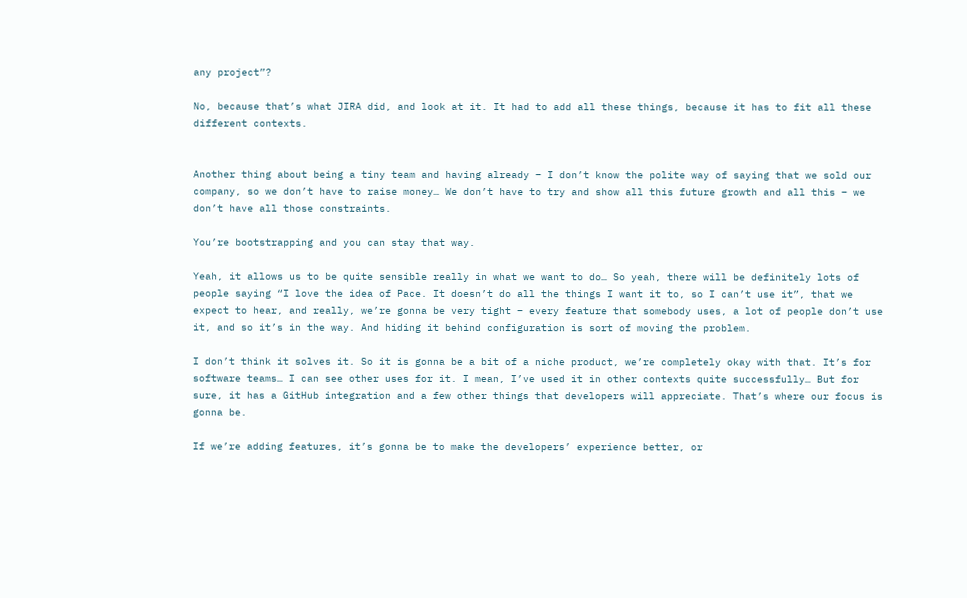any project”?

No, because that’s what JIRA did, and look at it. It had to add all these things, because it has to fit all these different contexts.


Another thing about being a tiny team and having already – I don’t know the polite way of saying that we sold our company, so we don’t have to raise money… We don’t have to try and show all this future growth and all this – we don’t have all those constraints.

You’re bootstrapping and you can stay that way.

Yeah, it allows us to be quite sensible really in what we want to do… So yeah, there will be definitely lots of people saying “I love the idea of Pace. It doesn’t do all the things I want it to, so I can’t use it”, that we expect to hear, and really, we’re gonna be very tight – every feature that somebody uses, a lot of people don’t use it, and so it’s in the way. And hiding it behind configuration is sort of moving the problem.

I don’t think it solves it. So it is gonna be a bit of a niche product, we’re completely okay with that. It’s for software teams… I can see other uses for it. I mean, I’ve used it in other contexts quite successfully… But for sure, it has a GitHub integration and a few other things that developers will appreciate. That’s where our focus is gonna be.

If we’re adding features, it’s gonna be to make the developers’ experience better, or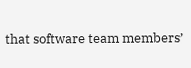that software team members’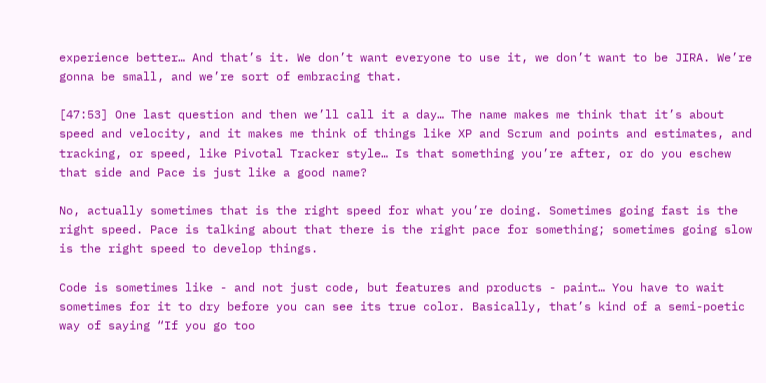experience better… And that’s it. We don’t want everyone to use it, we don’t want to be JIRA. We’re gonna be small, and we’re sort of embracing that.

[47:53] One last question and then we’ll call it a day… The name makes me think that it’s about speed and velocity, and it makes me think of things like XP and Scrum and points and estimates, and tracking, or speed, like Pivotal Tracker style… Is that something you’re after, or do you eschew that side and Pace is just like a good name?

No, actually sometimes that is the right speed for what you’re doing. Sometimes going fast is the right speed. Pace is talking about that there is the right pace for something; sometimes going slow is the right speed to develop things.

Code is sometimes like - and not just code, but features and products - paint… You have to wait sometimes for it to dry before you can see its true color. Basically, that’s kind of a semi-poetic way of saying “If you go too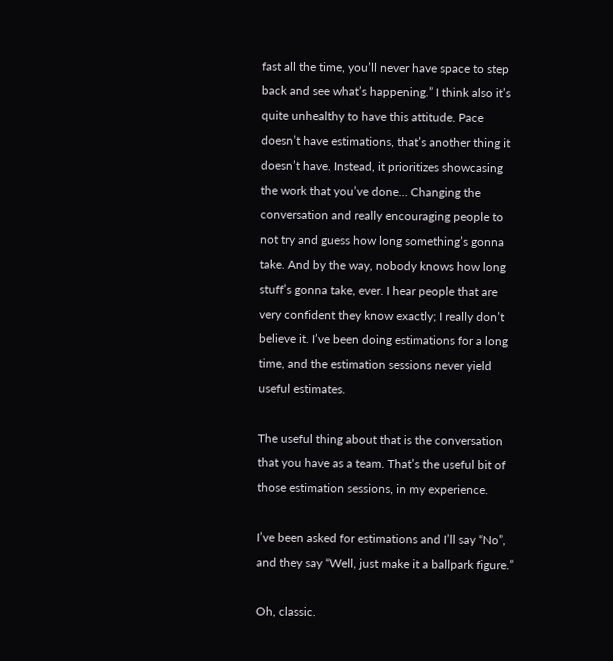fast all the time, you’ll never have space to step back and see what’s happening.” I think also it’s quite unhealthy to have this attitude. Pace doesn’t have estimations, that’s another thing it doesn’t have. Instead, it prioritizes showcasing the work that you’ve done… Changing the conversation and really encouraging people to not try and guess how long something’s gonna take. And by the way, nobody knows how long stuff’s gonna take, ever. I hear people that are very confident they know exactly; I really don’t believe it. I’ve been doing estimations for a long time, and the estimation sessions never yield useful estimates.

The useful thing about that is the conversation that you have as a team. That’s the useful bit of those estimation sessions, in my experience.

I’ve been asked for estimations and I’ll say “No”, and they say “Well, just make it a ballpark figure.”

Oh, classic.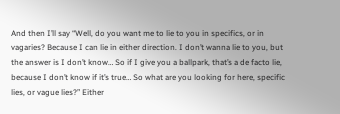And then I’ll say “Well, do you want me to lie to you in specifics, or in vagaries? Because I can lie in either direction. I don’t wanna lie to you, but the answer is I don’t know… So if I give you a ballpark, that’s a de facto lie, because I don’t know if it’s true… So what are you looking for here, specific lies, or vague lies?” Either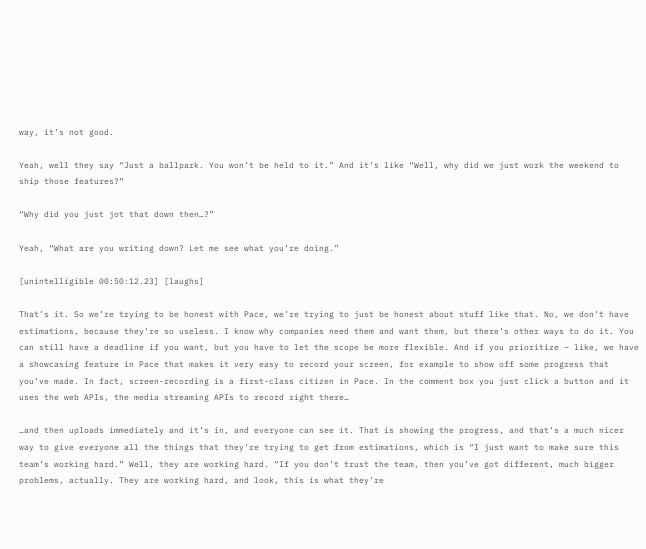way, it’s not good.

Yeah, well they say “Just a ballpark. You won’t be held to it.” And it’s like “Well, why did we just work the weekend to ship those features?”

“Why did you just jot that down then…?”

Yeah, “What are you writing down? Let me see what you’re doing.”

[unintelligible 00:50:12.23] [laughs]

That’s it. So we’re trying to be honest with Pace, we’re trying to just be honest about stuff like that. No, we don’t have estimations, because they’re so useless. I know why companies need them and want them, but there’s other ways to do it. You can still have a deadline if you want, but you have to let the scope be more flexible. And if you prioritize – like, we have a showcasing feature in Pace that makes it very easy to record your screen, for example to show off some progress that you’ve made. In fact, screen-recording is a first-class citizen in Pace. In the comment box you just click a button and it uses the web APIs, the media streaming APIs to record right there…

…and then uploads immediately and it’s in, and everyone can see it. That is showing the progress, and that’s a much nicer way to give everyone all the things that they’re trying to get from estimations, which is “I just want to make sure this team’s working hard.” Well, they are working hard. “If you don’t trust the team, then you’ve got different, much bigger problems, actually. They are working hard, and look, this is what they’re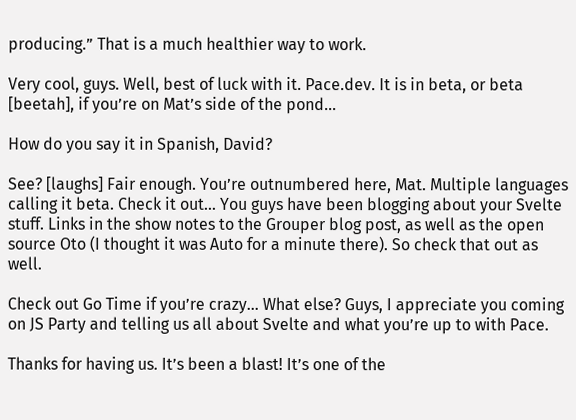producing.” That is a much healthier way to work.

Very cool, guys. Well, best of luck with it. Pace.dev. It is in beta, or beta [beetah], if you’re on Mat’s side of the pond…

How do you say it in Spanish, David?

See? [laughs] Fair enough. You’re outnumbered here, Mat. Multiple languages calling it beta. Check it out… You guys have been blogging about your Svelte stuff. Links in the show notes to the Grouper blog post, as well as the open source Oto (I thought it was Auto for a minute there). So check that out as well.

Check out Go Time if you’re crazy… What else? Guys, I appreciate you coming on JS Party and telling us all about Svelte and what you’re up to with Pace.

Thanks for having us. It’s been a blast! It’s one of the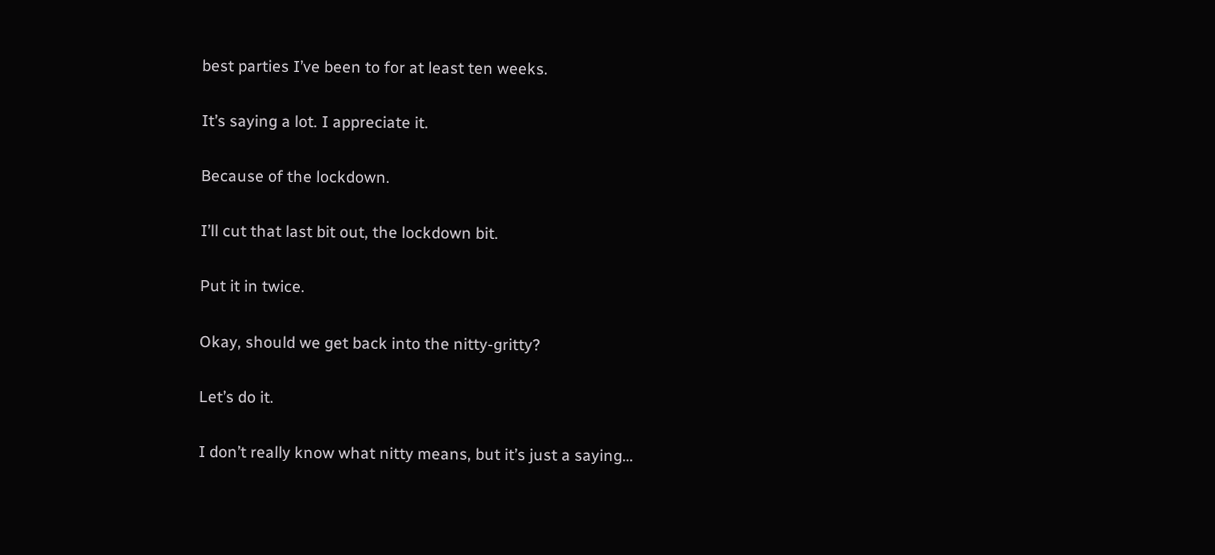best parties I’ve been to for at least ten weeks.

It’s saying a lot. I appreciate it.

Because of the lockdown.

I’ll cut that last bit out, the lockdown bit.

Put it in twice.

Okay, should we get back into the nitty-gritty?

Let’s do it.

I don’t really know what nitty means, but it’s just a saying…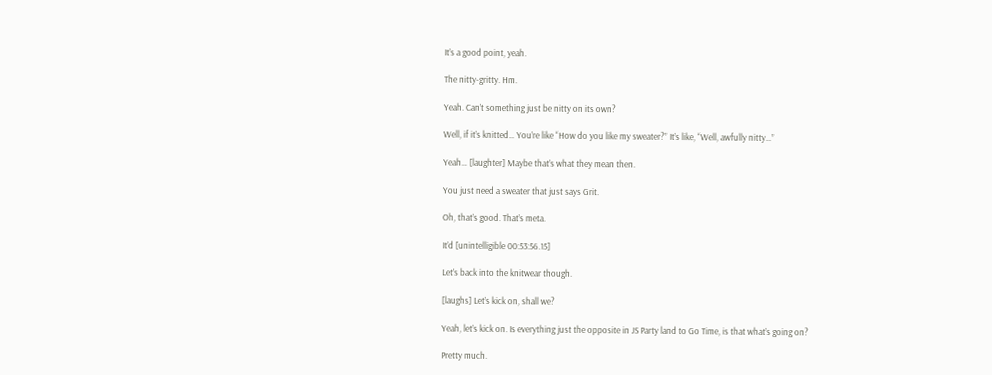It’s a good point, yeah.

The nitty-gritty. Hm.

Yeah. Can’t something just be nitty on its own?

Well, if it’s knitted… You’re like “How do you like my sweater?” It’s like, “Well, awfully nitty…”

Yeah… [laughter] Maybe that’s what they mean then.

You just need a sweater that just says Grit.

Oh, that’s good. That’s meta.

It’d [unintelligible 00:53:56.15]

Let’s back into the knitwear though.

[laughs] Let’s kick on, shall we?

Yeah, let’s kick on. Is everything just the opposite in JS Party land to Go Time, is that what’s going on?

Pretty much.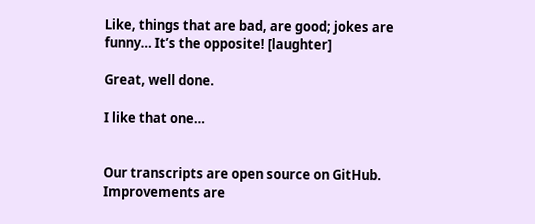Like, things that are bad, are good; jokes are funny… It’s the opposite! [laughter]

Great, well done.

I like that one…


Our transcripts are open source on GitHub. Improvements are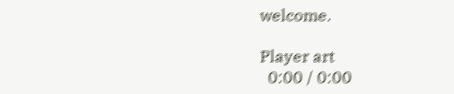welcome.

Player art
  0:00 / 0:00